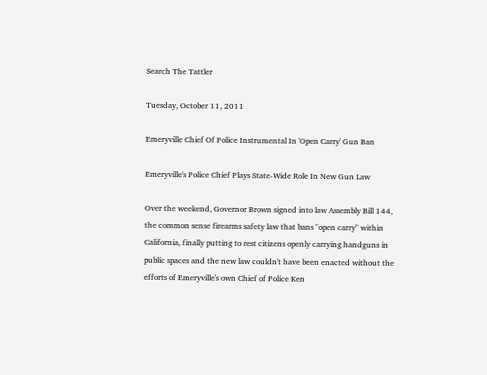Search The Tattler

Tuesday, October 11, 2011

Emeryville Chief Of Police Instrumental In 'Open Carry' Gun Ban

Emeryville's Police Chief Plays State-Wide Role In New Gun Law

Over the weekend, Governor Brown signed into law Assembly Bill 144, the common sense firearms safety law that bans "open carry" within California, finally putting to rest citizens openly carrying handguns in public spaces and the new law couldn't have been enacted without the efforts of Emeryville's own Chief of Police Ken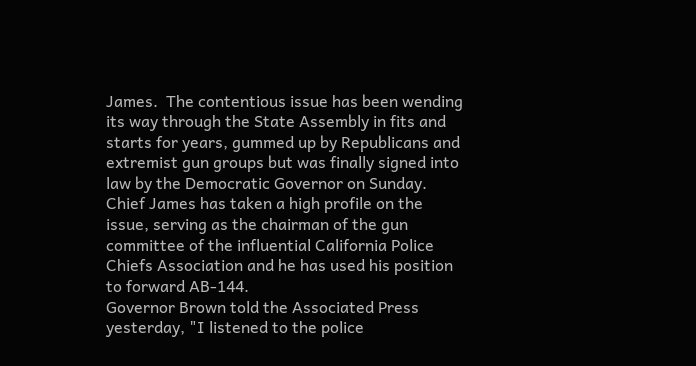James.  The contentious issue has been wending its way through the State Assembly in fits and starts for years, gummed up by Republicans and extremist gun groups but was finally signed into law by the Democratic Governor on Sunday.
Chief James has taken a high profile on the issue, serving as the chairman of the gun committee of the influential California Police Chiefs Association and he has used his position to forward AB-144.
Governor Brown told the Associated Press yesterday, "I listened to the police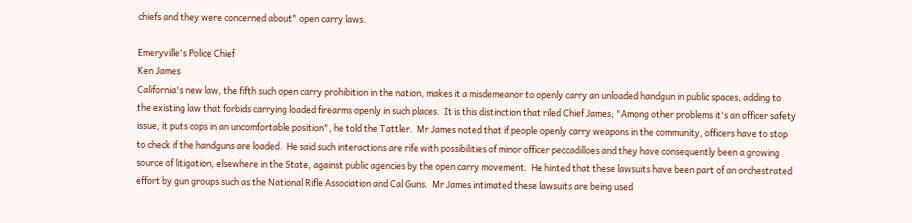chiefs and they were concerned about" open carry laws.

Emeryville's Police Chief
Ken James
California's new law, the fifth such open carry prohibition in the nation, makes it a misdemeanor to openly carry an unloaded handgun in public spaces, adding to the existing law that forbids carrying loaded firearms openly in such places.  It is this distinction that riled Chief James; "Among other problems it's an officer safety issue, it puts cops in an uncomfortable position", he told the Tattler.  Mr James noted that if people openly carry weapons in the community, officers have to stop to check if the handguns are loaded.  He said such interactions are rife with possibilities of minor officer peccadilloes and they have consequently been a growing source of litigation, elsewhere in the State, against public agencies by the open carry movement.  He hinted that these lawsuits have been part of an orchestrated effort by gun groups such as the National Rifle Association and Cal Guns.  Mr James intimated these lawsuits are being used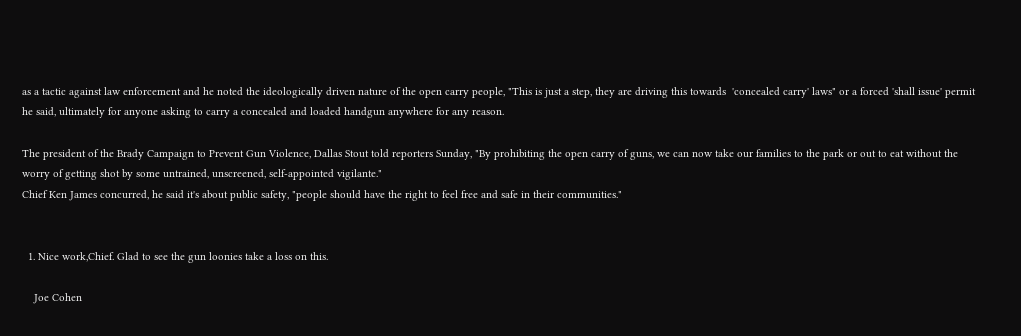as a tactic against law enforcement and he noted the ideologically driven nature of the open carry people, "This is just a step, they are driving this towards  'concealed carry' laws" or a forced 'shall issue' permit he said, ultimately for anyone asking to carry a concealed and loaded handgun anywhere for any reason.

The president of the Brady Campaign to Prevent Gun Violence, Dallas Stout told reporters Sunday, "By prohibiting the open carry of guns, we can now take our families to the park or out to eat without the worry of getting shot by some untrained, unscreened, self-appointed vigilante."
Chief Ken James concurred, he said it's about public safety, "people should have the right to feel free and safe in their communities."


  1. Nice work,Chief. Glad to see the gun loonies take a loss on this.

    Joe Cohen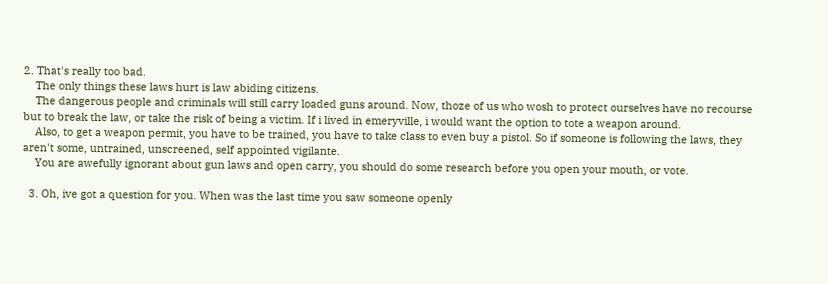2. That's really too bad.
    The only things these laws hurt is law abiding citizens.
    The dangerous people and criminals will still carry loaded guns around. Now, thoze of us who wosh to protect ourselves have no recourse but to break the law, or take the risk of being a victim. If i lived in emeryville, i would want the option to tote a weapon around.
    Also, to get a weapon permit, you have to be trained, you have to take class to even buy a pistol. So if someone is following the laws, they aren't some, untrained, unscreened, self appointed vigilante.
    You are awefully ignorant about gun laws and open carry, you should do some research before you open your mouth, or vote.

  3. Oh, ive got a question for you. When was the last time you saw someone openly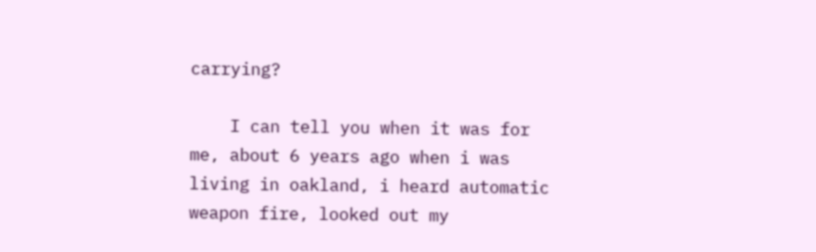carrying?

    I can tell you when it was for me, about 6 years ago when i was living in oakland, i heard automatic weapon fire, looked out my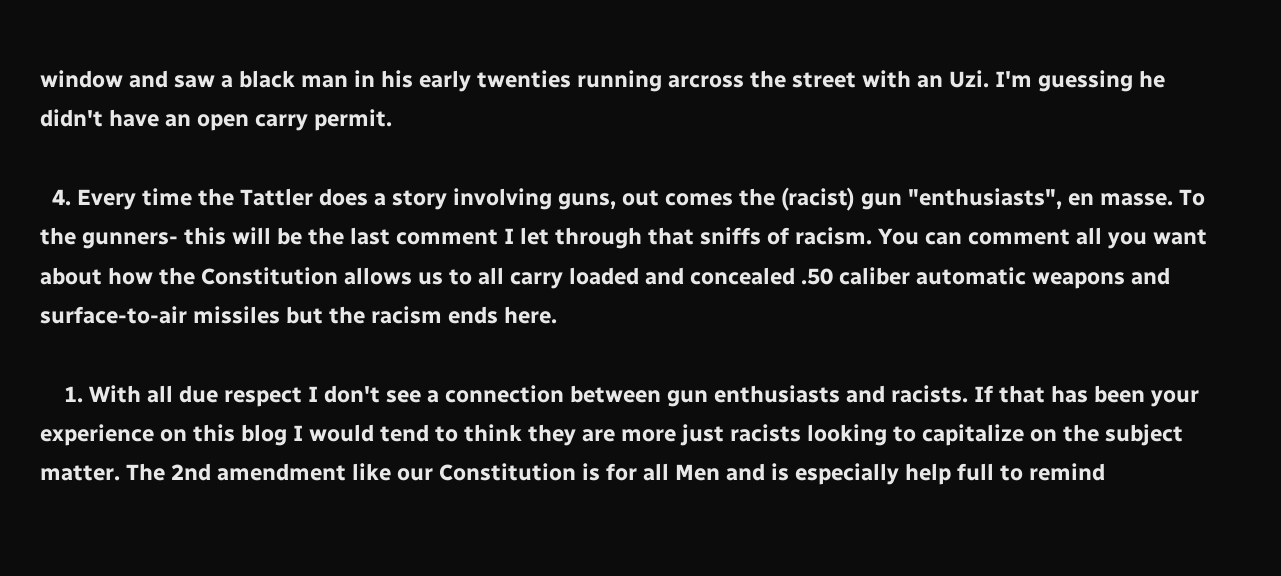window and saw a black man in his early twenties running arcross the street with an Uzi. I'm guessing he didn't have an open carry permit.

  4. Every time the Tattler does a story involving guns, out comes the (racist) gun "enthusiasts", en masse. To the gunners- this will be the last comment I let through that sniffs of racism. You can comment all you want about how the Constitution allows us to all carry loaded and concealed .50 caliber automatic weapons and surface-to-air missiles but the racism ends here.

    1. With all due respect I don't see a connection between gun enthusiasts and racists. If that has been your experience on this blog I would tend to think they are more just racists looking to capitalize on the subject matter. The 2nd amendment like our Constitution is for all Men and is especially help full to remind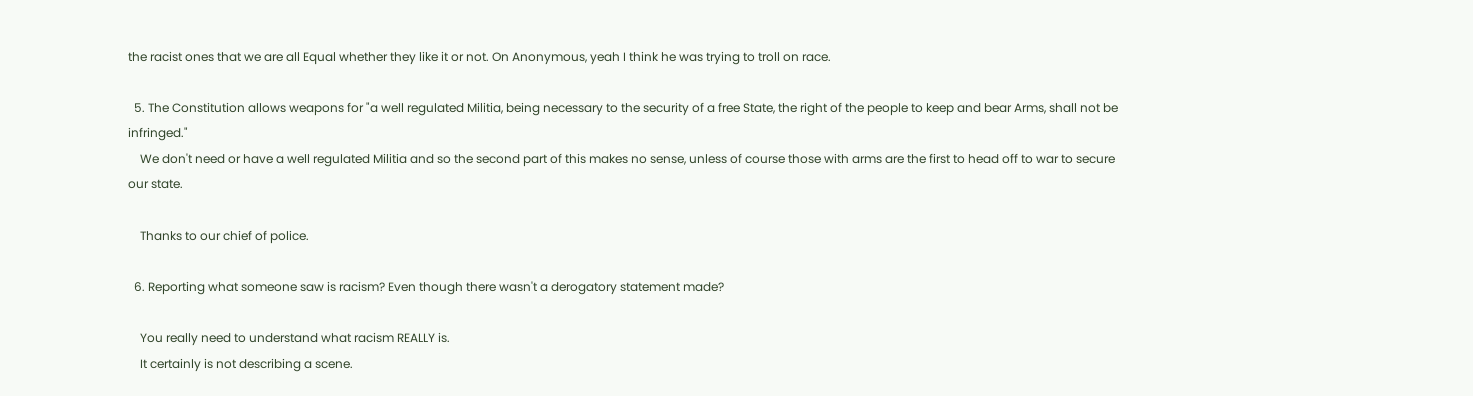the racist ones that we are all Equal whether they like it or not. On Anonymous, yeah I think he was trying to troll on race.

  5. The Constitution allows weapons for "a well regulated Militia, being necessary to the security of a free State, the right of the people to keep and bear Arms, shall not be infringed."
    We don't need or have a well regulated Militia and so the second part of this makes no sense, unless of course those with arms are the first to head off to war to secure our state.

    Thanks to our chief of police.

  6. Reporting what someone saw is racism? Even though there wasn't a derogatory statement made?

    You really need to understand what racism REALLY is.
    It certainly is not describing a scene.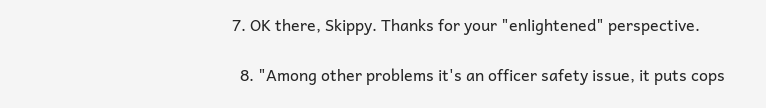7. OK there, Skippy. Thanks for your "enlightened" perspective.

  8. "Among other problems it's an officer safety issue, it puts cops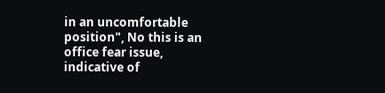in an uncomfortable position", No this is an office fear issue, indicative of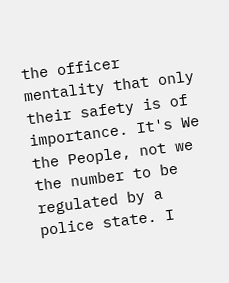the officer mentality that only their safety is of importance. It's We the People, not we the number to be regulated by a police state. I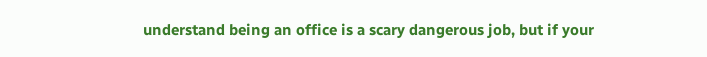understand being an office is a scary dangerous job, but if your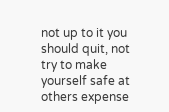not up to it you should quit, not try to make yourself safe at others expense